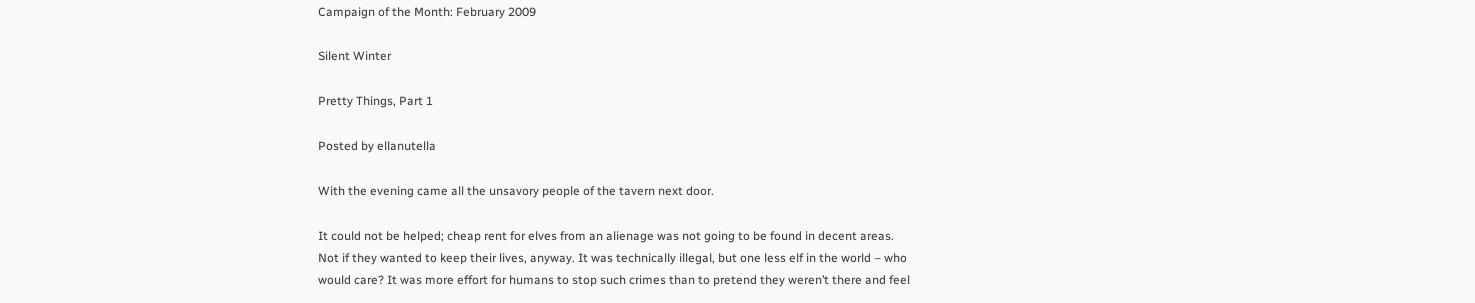Campaign of the Month: February 2009

Silent Winter

Pretty Things, Part 1

Posted by ellanutella

With the evening came all the unsavory people of the tavern next door.

It could not be helped; cheap rent for elves from an alienage was not going to be found in decent areas. Not if they wanted to keep their lives, anyway. It was technically illegal, but one less elf in the world – who would care? It was more effort for humans to stop such crimes than to pretend they weren’t there and feel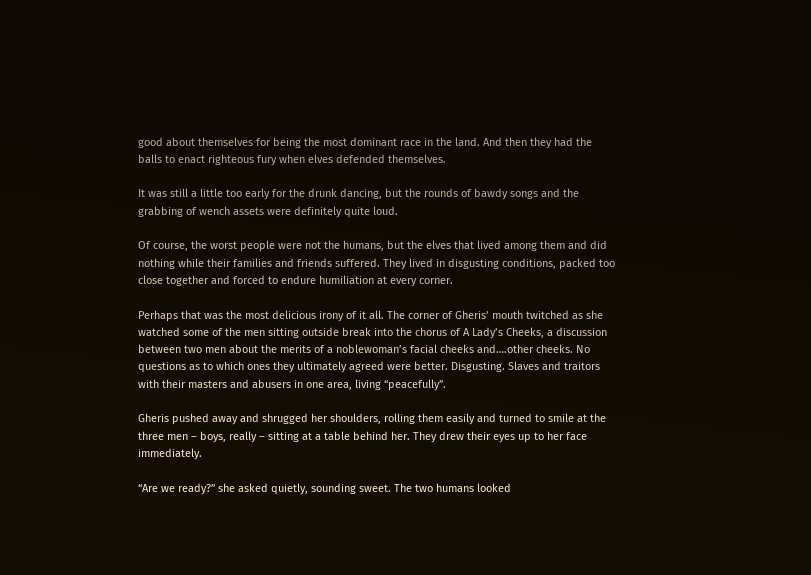good about themselves for being the most dominant race in the land. And then they had the balls to enact righteous fury when elves defended themselves.

It was still a little too early for the drunk dancing, but the rounds of bawdy songs and the grabbing of wench assets were definitely quite loud.

Of course, the worst people were not the humans, but the elves that lived among them and did nothing while their families and friends suffered. They lived in disgusting conditions, packed too close together and forced to endure humiliation at every corner.

Perhaps that was the most delicious irony of it all. The corner of Gheris’ mouth twitched as she watched some of the men sitting outside break into the chorus of A Lady’s Cheeks, a discussion between two men about the merits of a noblewoman’s facial cheeks and….other cheeks. No questions as to which ones they ultimately agreed were better. Disgusting. Slaves and traitors with their masters and abusers in one area, living “peacefully”.

Gheris pushed away and shrugged her shoulders, rolling them easily and turned to smile at the three men – boys, really – sitting at a table behind her. They drew their eyes up to her face immediately.

“Are we ready?” she asked quietly, sounding sweet. The two humans looked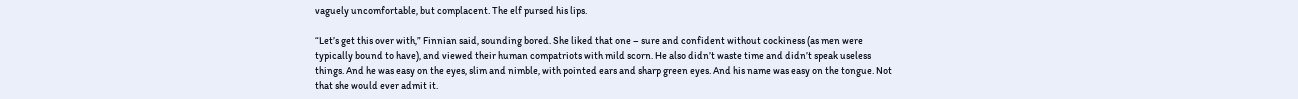vaguely uncomfortable, but complacent. The elf pursed his lips.

“Let’s get this over with,” Finnian said, sounding bored. She liked that one – sure and confident without cockiness (as men were typically bound to have), and viewed their human compatriots with mild scorn. He also didn’t waste time and didn’t speak useless things. And he was easy on the eyes, slim and nimble, with pointed ears and sharp green eyes. And his name was easy on the tongue. Not that she would ever admit it.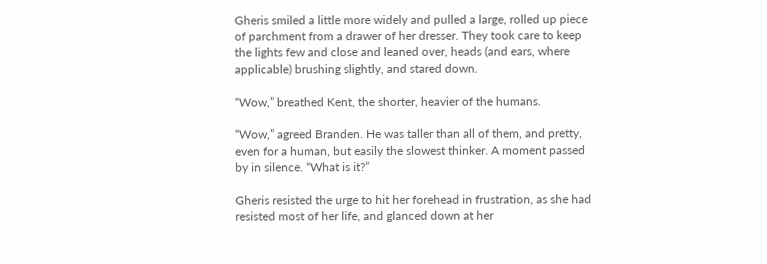Gheris smiled a little more widely and pulled a large, rolled up piece of parchment from a drawer of her dresser. They took care to keep the lights few and close and leaned over, heads (and ears, where applicable) brushing slightly, and stared down.

“Wow,” breathed Kent, the shorter, heavier of the humans.

“Wow,” agreed Branden. He was taller than all of them, and pretty, even for a human, but easily the slowest thinker. A moment passed by in silence. “What is it?”

Gheris resisted the urge to hit her forehead in frustration, as she had resisted most of her life, and glanced down at her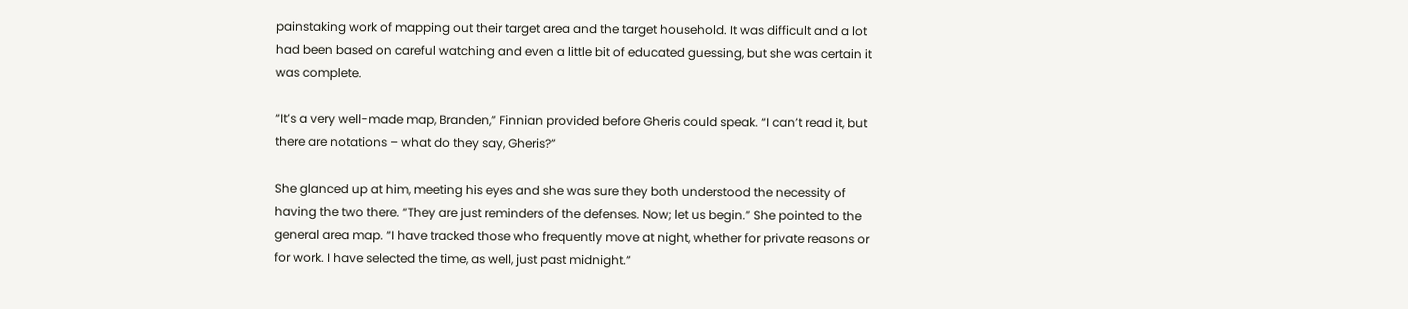painstaking work of mapping out their target area and the target household. It was difficult and a lot had been based on careful watching and even a little bit of educated guessing, but she was certain it was complete.

“It’s a very well-made map, Branden,” Finnian provided before Gheris could speak. “I can’t read it, but there are notations – what do they say, Gheris?”

She glanced up at him, meeting his eyes and she was sure they both understood the necessity of having the two there. “They are just reminders of the defenses. Now; let us begin.” She pointed to the general area map. “I have tracked those who frequently move at night, whether for private reasons or for work. I have selected the time, as well, just past midnight.”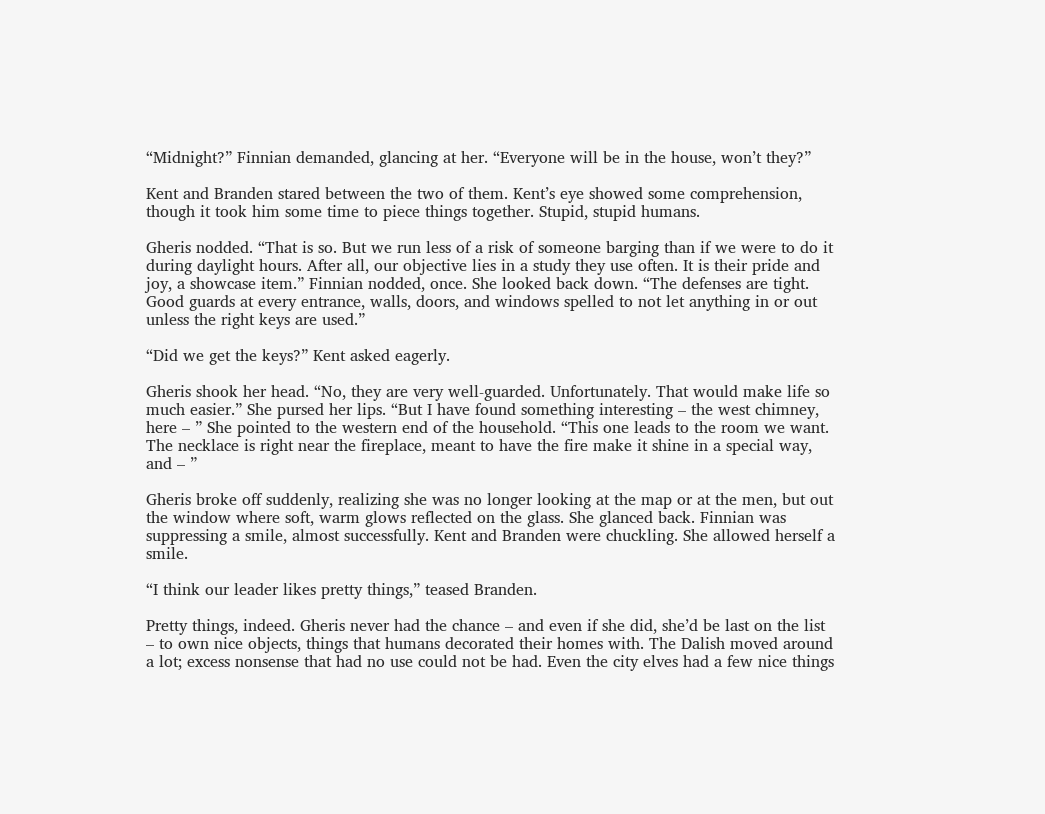“Midnight?” Finnian demanded, glancing at her. “Everyone will be in the house, won’t they?”

Kent and Branden stared between the two of them. Kent’s eye showed some comprehension, though it took him some time to piece things together. Stupid, stupid humans.

Gheris nodded. “That is so. But we run less of a risk of someone barging than if we were to do it during daylight hours. After all, our objective lies in a study they use often. It is their pride and joy, a showcase item.” Finnian nodded, once. She looked back down. “The defenses are tight. Good guards at every entrance, walls, doors, and windows spelled to not let anything in or out unless the right keys are used.”

“Did we get the keys?” Kent asked eagerly.

Gheris shook her head. “No, they are very well-guarded. Unfortunately. That would make life so much easier.” She pursed her lips. “But I have found something interesting – the west chimney, here – ” She pointed to the western end of the household. “This one leads to the room we want. The necklace is right near the fireplace, meant to have the fire make it shine in a special way, and – ”

Gheris broke off suddenly, realizing she was no longer looking at the map or at the men, but out the window where soft, warm glows reflected on the glass. She glanced back. Finnian was suppressing a smile, almost successfully. Kent and Branden were chuckling. She allowed herself a smile.

“I think our leader likes pretty things,” teased Branden.

Pretty things, indeed. Gheris never had the chance – and even if she did, she’d be last on the list – to own nice objects, things that humans decorated their homes with. The Dalish moved around a lot; excess nonsense that had no use could not be had. Even the city elves had a few nice things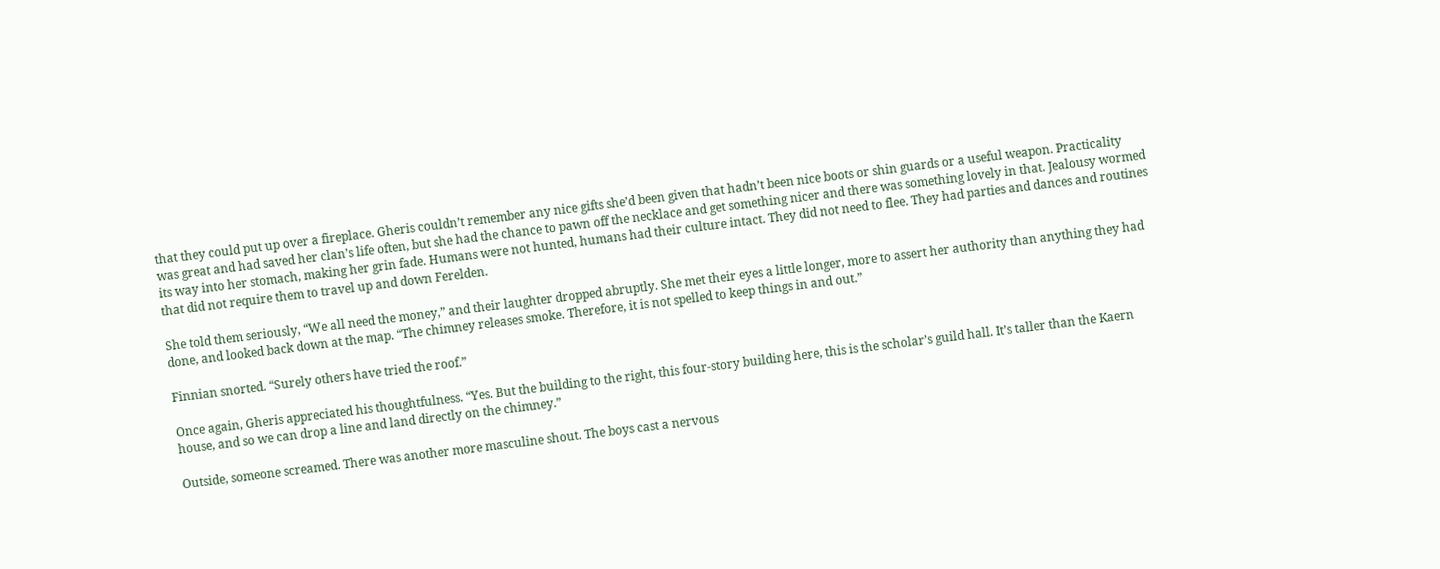that they could put up over a fireplace. Gheris couldn’t remember any nice gifts she’d been given that hadn’t been nice boots or shin guards or a useful weapon. Practicality was great and had saved her clan’s life often, but she had the chance to pawn off the necklace and get something nicer and there was something lovely in that. Jealousy wormed its way into her stomach, making her grin fade. Humans were not hunted, humans had their culture intact. They did not need to flee. They had parties and dances and routines that did not require them to travel up and down Ferelden.

She told them seriously, “We all need the money,” and their laughter dropped abruptly. She met their eyes a little longer, more to assert her authority than anything they had done, and looked back down at the map. “The chimney releases smoke. Therefore, it is not spelled to keep things in and out.”

Finnian snorted. “Surely others have tried the roof.”

Once again, Gheris appreciated his thoughtfulness. “Yes. But the building to the right, this four-story building here, this is the scholar’s guild hall. It’s taller than the Kaern house, and so we can drop a line and land directly on the chimney.”

Outside, someone screamed. There was another more masculine shout. The boys cast a nervous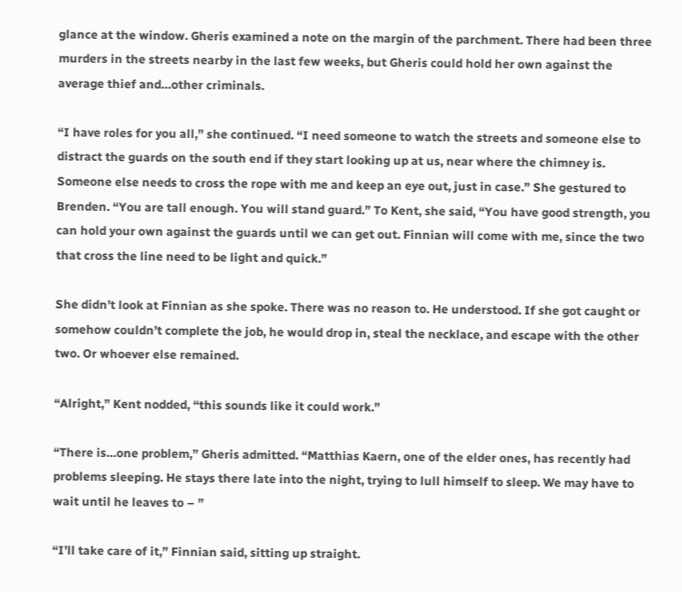glance at the window. Gheris examined a note on the margin of the parchment. There had been three murders in the streets nearby in the last few weeks, but Gheris could hold her own against the average thief and…other criminals.

“I have roles for you all,” she continued. “I need someone to watch the streets and someone else to distract the guards on the south end if they start looking up at us, near where the chimney is. Someone else needs to cross the rope with me and keep an eye out, just in case.” She gestured to Brenden. “You are tall enough. You will stand guard.” To Kent, she said, “You have good strength, you can hold your own against the guards until we can get out. Finnian will come with me, since the two that cross the line need to be light and quick.”

She didn’t look at Finnian as she spoke. There was no reason to. He understood. If she got caught or somehow couldn’t complete the job, he would drop in, steal the necklace, and escape with the other two. Or whoever else remained.

“Alright,” Kent nodded, “this sounds like it could work.”

“There is…one problem,” Gheris admitted. “Matthias Kaern, one of the elder ones, has recently had problems sleeping. He stays there late into the night, trying to lull himself to sleep. We may have to wait until he leaves to – ”

“I’ll take care of it,” Finnian said, sitting up straight.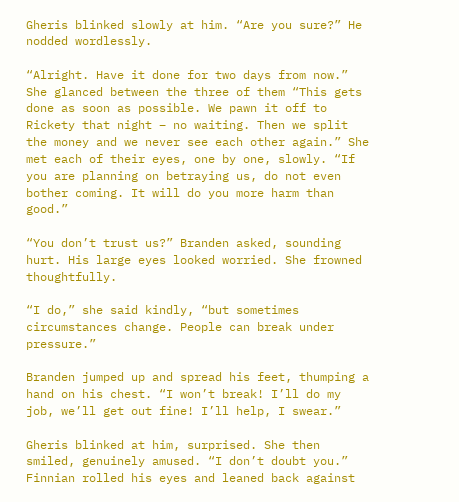Gheris blinked slowly at him. “Are you sure?” He nodded wordlessly.

“Alright. Have it done for two days from now.” She glanced between the three of them “This gets done as soon as possible. We pawn it off to Rickety that night – no waiting. Then we split the money and we never see each other again.” She met each of their eyes, one by one, slowly. “If you are planning on betraying us, do not even bother coming. It will do you more harm than good.”

“You don’t trust us?” Branden asked, sounding hurt. His large eyes looked worried. She frowned thoughtfully.

“I do,” she said kindly, “but sometimes circumstances change. People can break under pressure.”

Branden jumped up and spread his feet, thumping a hand on his chest. “I won’t break! I’ll do my job, we’ll get out fine! I’ll help, I swear.”

Gheris blinked at him, surprised. She then smiled, genuinely amused. “I don’t doubt you.” Finnian rolled his eyes and leaned back against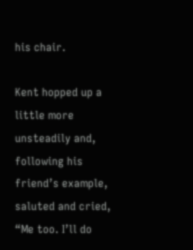his chair.

Kent hopped up a little more unsteadily and, following his friend’s example, saluted and cried, “Me too. I’ll do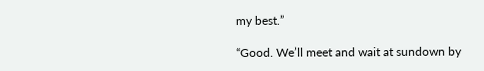my best.”

“Good. We’ll meet and wait at sundown by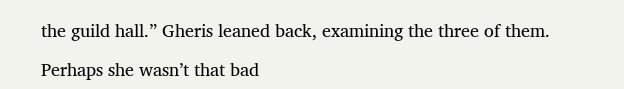the guild hall.” Gheris leaned back, examining the three of them.

Perhaps she wasn’t that bad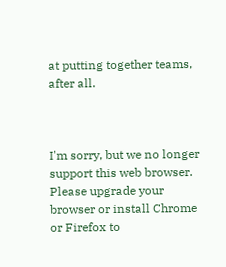at putting together teams, after all.



I'm sorry, but we no longer support this web browser. Please upgrade your browser or install Chrome or Firefox to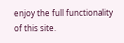enjoy the full functionality of this site.